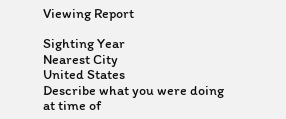Viewing Report

Sighting Year
Nearest City
United States
Describe what you were doing at time of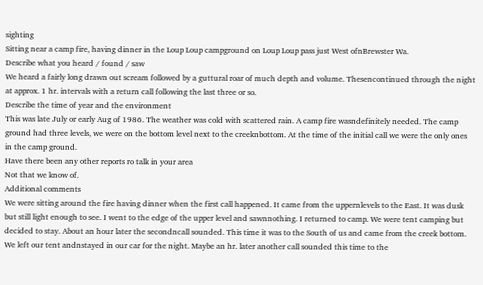sighting
Sitting near a camp fire, having dinner in the Loup Loup campground on Loup Loup pass just West ofnBrewster Wa.
Describe what you heard / found / saw
We heard a fairly long drawn out scream followed by a guttural roar of much depth and volume. Thesencontinued through the night at approx. 1 hr. intervals with a return call following the last three or so.
Describe the time of year and the environment
This was late July or early Aug of 1986. The weather was cold with scattered rain. A camp fire wasndefinitely needed. The camp ground had three levels, we were on the bottom level next to the creeknbottom. At the time of the initial call we were the only ones in the camp ground.
Have there been any other reports ro talk in your area
Not that we know of.
Additional comments
We were sitting around the fire having dinner when the first call happened. It came from the uppernlevels to the East. It was dusk but still light enough to see. I went to the edge of the upper level and sawnnothing. I returned to camp. We were tent camping but decided to stay. About an hour later the secondncall sounded. This time it was to the South of us and came from the creek bottom. We left our tent andnstayed in our car for the night. Maybe an hr. later another call sounded this time to the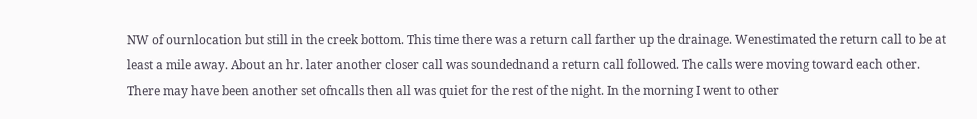NW of ournlocation but still in the creek bottom. This time there was a return call farther up the drainage. Wenestimated the return call to be at least a mile away. About an hr. later another closer call was soundednand a return call followed. The calls were moving toward each other. There may have been another set ofncalls then all was quiet for the rest of the night. In the morning I went to other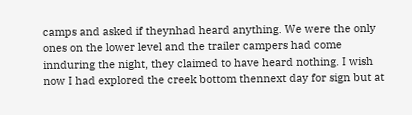camps and asked if theynhad heard anything. We were the only ones on the lower level and the trailer campers had come innduring the night, they claimed to have heard nothing. I wish now I had explored the creek bottom thennext day for sign but at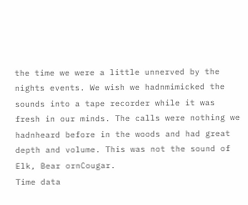the time we were a little unnerved by the nights events. We wish we hadnmimicked the sounds into a tape recorder while it was fresh in our minds. The calls were nothing we hadnheard before in the woods and had great depth and volume. This was not the sound of Elk, Bear ornCougar.
Time data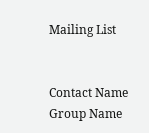Mailing List


Contact Name
Group Name